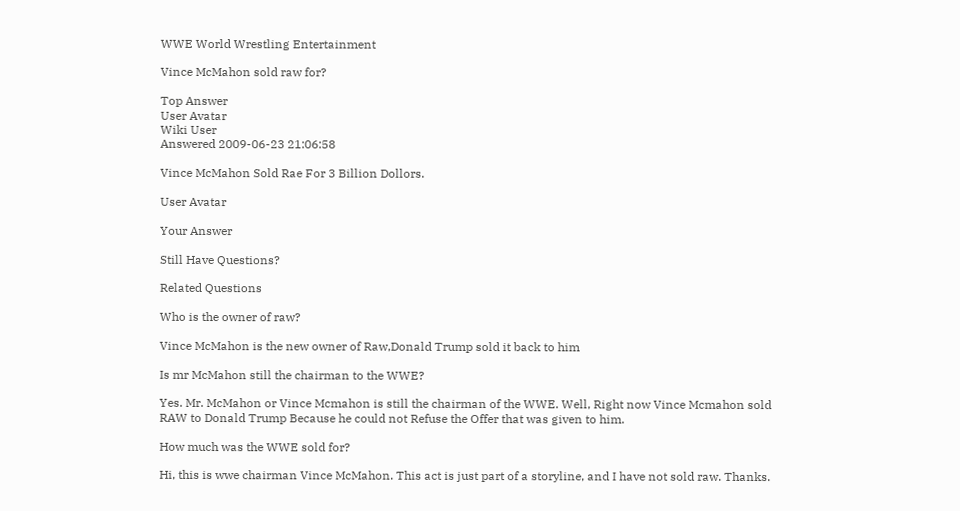WWE World Wrestling Entertainment

Vince McMahon sold raw for?

Top Answer
User Avatar
Wiki User
Answered 2009-06-23 21:06:58

Vince McMahon Sold Rae For 3 Billion Dollors.

User Avatar

Your Answer

Still Have Questions?

Related Questions

Who is the owner of raw?

Vince McMahon is the new owner of Raw,Donald Trump sold it back to him

Is mr McMahon still the chairman to the WWE?

Yes. Mr. McMahon or Vince Mcmahon is still the chairman of the WWE. Well, Right now Vince Mcmahon sold RAW to Donald Trump Because he could not Refuse the Offer that was given to him.

How much was the WWE sold for?

Hi, this is wwe chairman Vince McMahon. This act is just part of a storyline, and I have not sold raw. Thanks.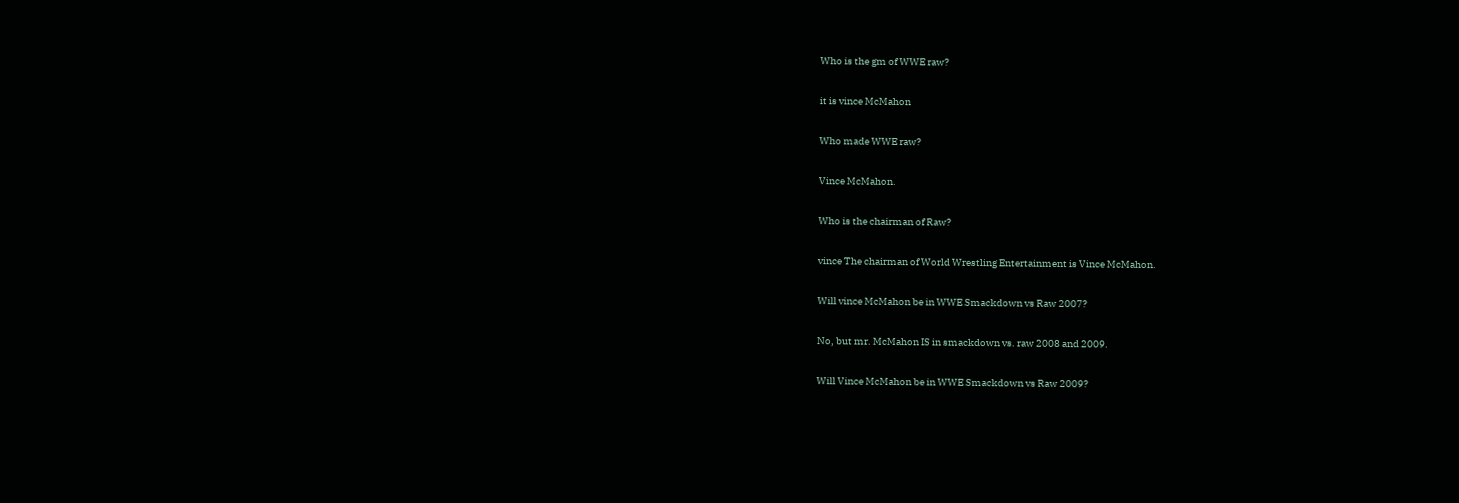Who is the gm of WWE raw?

it is vince McMahon

Who made WWE raw?

Vince McMahon.

Who is the chairman of Raw?

vince The chairman of World Wrestling Entertainment is Vince McMahon.

Will vince McMahon be in WWE Smackdown vs Raw 2007?

No, but mr. McMahon IS in smackdown vs. raw 2008 and 2009.

Will Vince McMahon be in WWE Smackdown vs Raw 2009?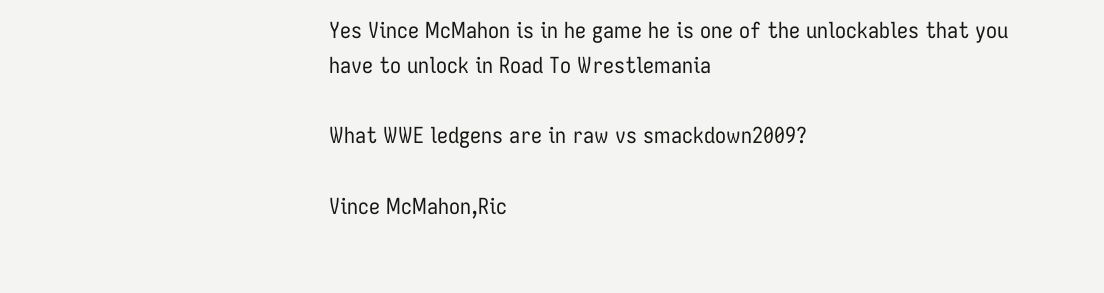Yes Vince McMahon is in he game he is one of the unlockables that you have to unlock in Road To Wrestlemania

What WWE ledgens are in raw vs smackdown2009?

Vince McMahon,Ric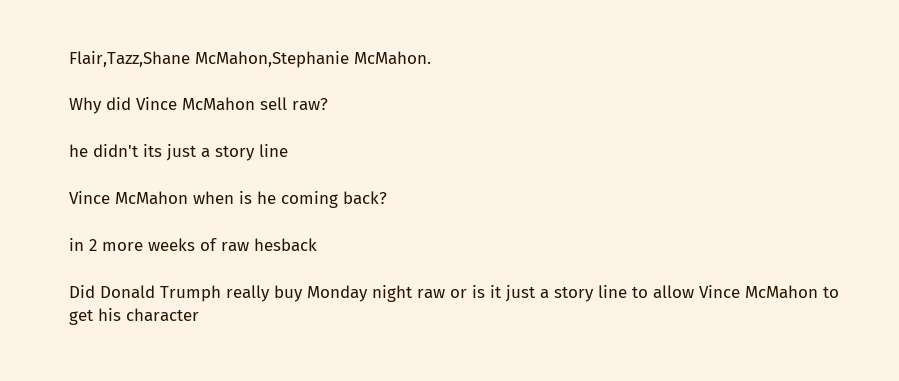Flair,Tazz,Shane McMahon,Stephanie McMahon.

Why did Vince McMahon sell raw?

he didn't its just a story line

Vince McMahon when is he coming back?

in 2 more weeks of raw hesback

Did Donald Trumph really buy Monday night raw or is it just a story line to allow Vince McMahon to get his character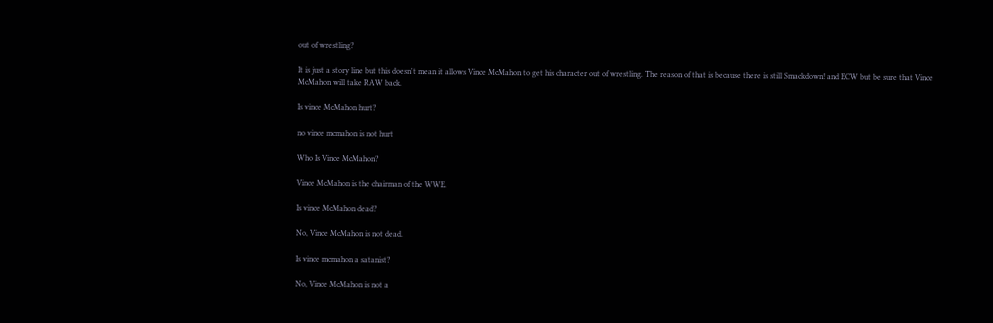out of wrestling?

It is just a story line but this doesn't mean it allows Vince McMahon to get his character out of wrestling. The reason of that is because there is still Smackdown! and ECW but be sure that Vince McMahon will take RAW back.

Is vince McMahon hurt?

no vince mcmahon is not hurt

Who Is Vince McMahon?

Vince McMahon is the chairman of the WWE.

Is vince McMahon dead?

No, Vince McMahon is not dead.

Is vince mcmahon a satanist?

No, Vince McMahon is not a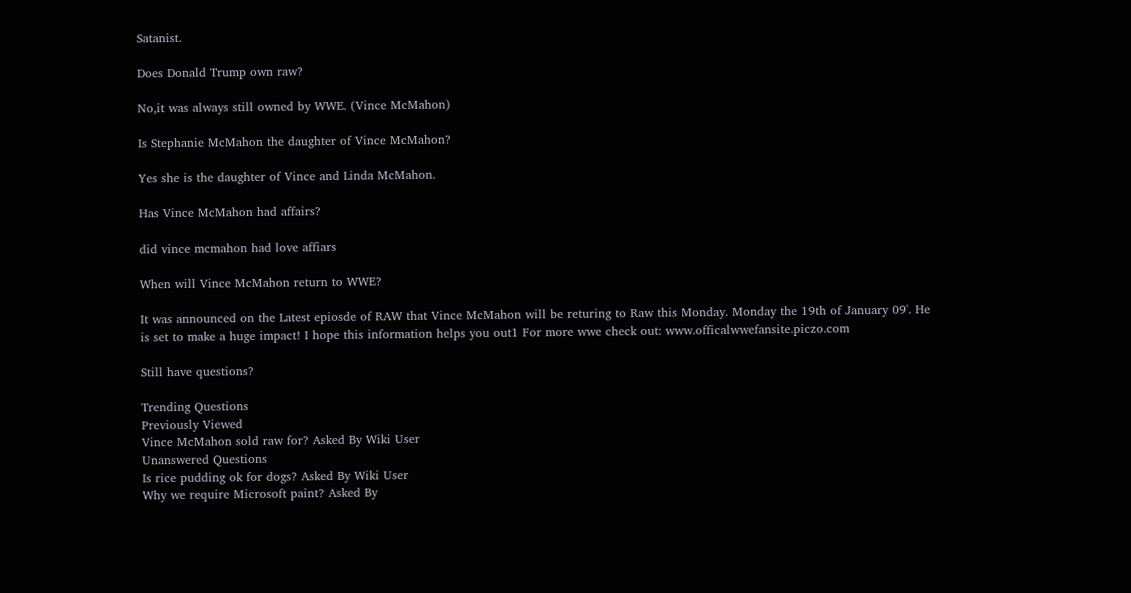Satanist.

Does Donald Trump own raw?

No,it was always still owned by WWE. (Vince McMahon)

Is Stephanie McMahon the daughter of Vince McMahon?

Yes she is the daughter of Vince and Linda McMahon.

Has Vince McMahon had affairs?

did vince mcmahon had love affiars

When will Vince McMahon return to WWE?

It was announced on the Latest epiosde of RAW that Vince McMahon will be returing to Raw this Monday. Monday the 19th of January 09'. He is set to make a huge impact! I hope this information helps you out1 For more wwe check out: www.officalwwefansite.piczo.com

Still have questions?

Trending Questions
Previously Viewed
Vince McMahon sold raw for? Asked By Wiki User
Unanswered Questions
Is rice pudding ok for dogs? Asked By Wiki User
Why we require Microsoft paint? Asked By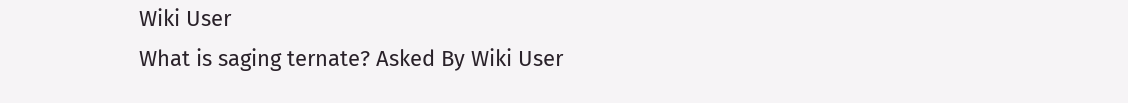Wiki User
What is saging ternate? Asked By Wiki User